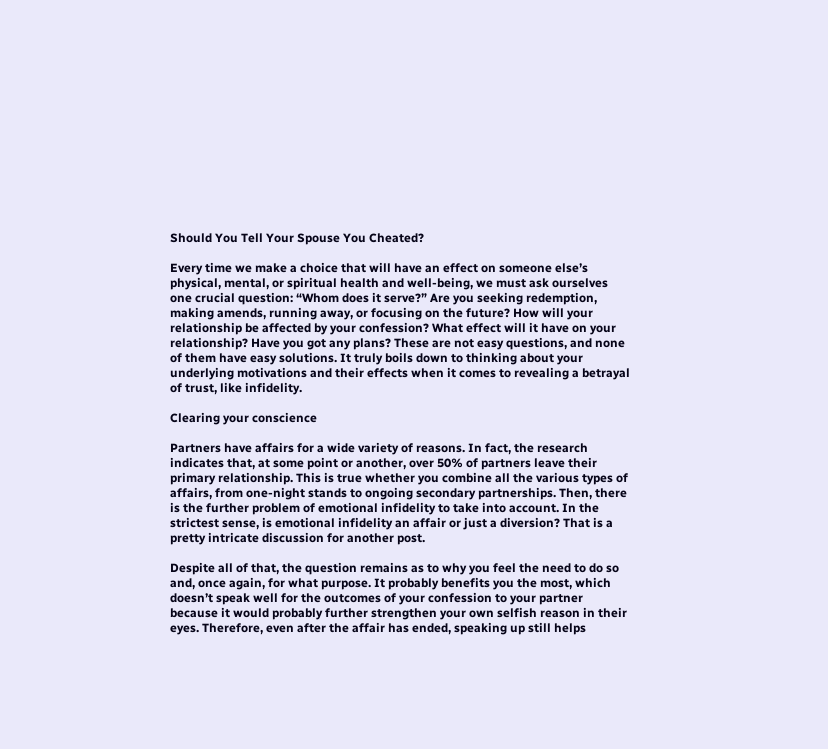Should You Tell Your Spouse You Cheated?

Every time we make a choice that will have an effect on someone else’s physical, mental, or spiritual health and well-being, we must ask ourselves one crucial question: “Whom does it serve?” Are you seeking redemption, making amends, running away, or focusing on the future? How will your relationship be affected by your confession? What effect will it have on your relationship? Have you got any plans? These are not easy questions, and none of them have easy solutions. It truly boils down to thinking about your underlying motivations and their effects when it comes to revealing a betrayal of trust, like infidelity.

Clearing your conscience

Partners have affairs for a wide variety of reasons. In fact, the research indicates that, at some point or another, over 50% of partners leave their primary relationship. This is true whether you combine all the various types of affairs, from one-night stands to ongoing secondary partnerships. Then, there is the further problem of emotional infidelity to take into account. In the strictest sense, is emotional infidelity an affair or just a diversion? That is a pretty intricate discussion for another post.

Despite all of that, the question remains as to why you feel the need to do so and, once again, for what purpose. It probably benefits you the most, which doesn’t speak well for the outcomes of your confession to your partner because it would probably further strengthen your own selfish reason in their eyes. Therefore, even after the affair has ended, speaking up still helps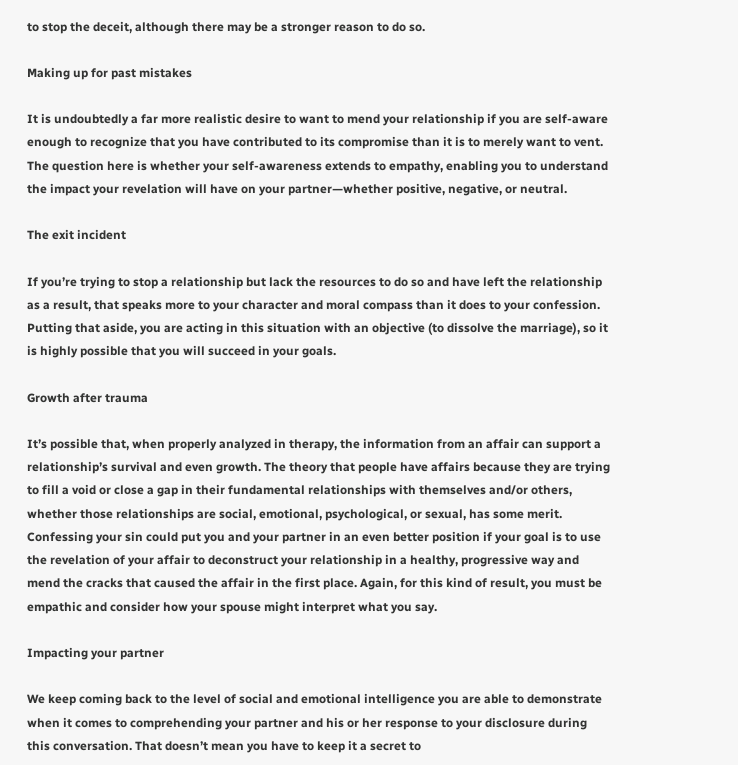to stop the deceit, although there may be a stronger reason to do so.

Making up for past mistakes

It is undoubtedly a far more realistic desire to want to mend your relationship if you are self-aware enough to recognize that you have contributed to its compromise than it is to merely want to vent. The question here is whether your self-awareness extends to empathy, enabling you to understand the impact your revelation will have on your partner—whether positive, negative, or neutral.

The exit incident

If you’re trying to stop a relationship but lack the resources to do so and have left the relationship as a result, that speaks more to your character and moral compass than it does to your confession. Putting that aside, you are acting in this situation with an objective (to dissolve the marriage), so it is highly possible that you will succeed in your goals.

Growth after trauma

It’s possible that, when properly analyzed in therapy, the information from an affair can support a relationship’s survival and even growth. The theory that people have affairs because they are trying to fill a void or close a gap in their fundamental relationships with themselves and/or others, whether those relationships are social, emotional, psychological, or sexual, has some merit. Confessing your sin could put you and your partner in an even better position if your goal is to use the revelation of your affair to deconstruct your relationship in a healthy, progressive way and mend the cracks that caused the affair in the first place. Again, for this kind of result, you must be empathic and consider how your spouse might interpret what you say.

Impacting your partner

We keep coming back to the level of social and emotional intelligence you are able to demonstrate when it comes to comprehending your partner and his or her response to your disclosure during this conversation. That doesn’t mean you have to keep it a secret to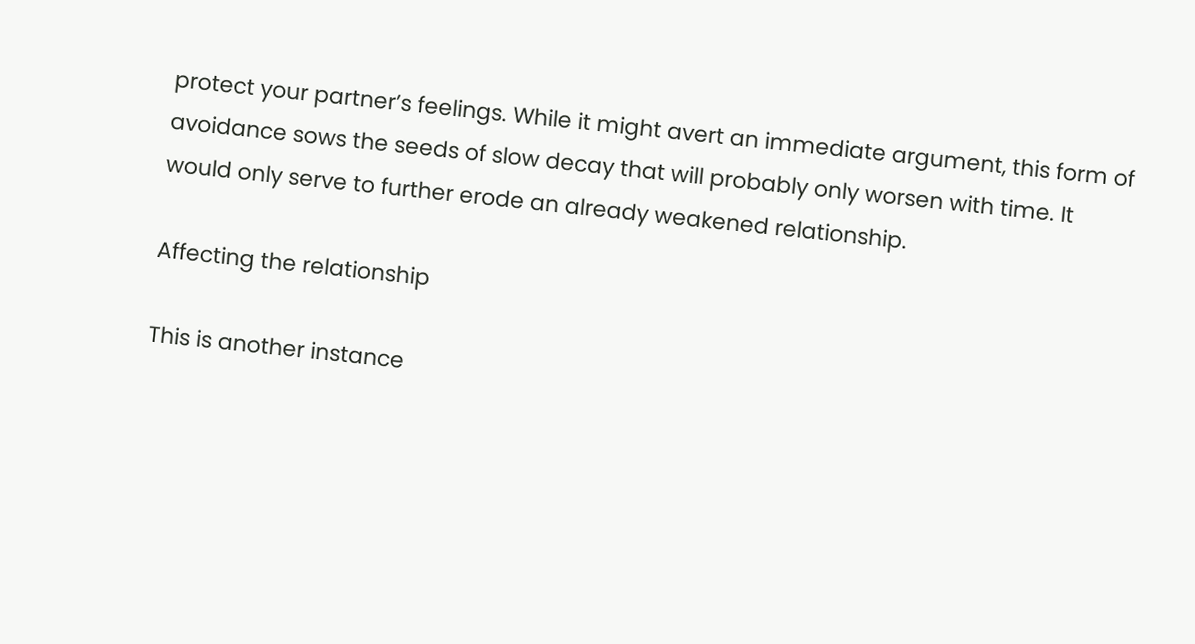protect your partner’s feelings. While it might avert an immediate argument, this form of avoidance sows the seeds of slow decay that will probably only worsen with time. It would only serve to further erode an already weakened relationship.

Affecting the relationship

This is another instance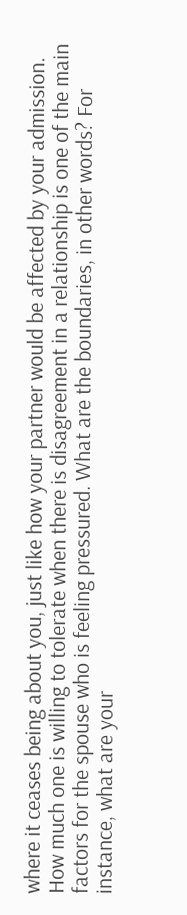where it ceases being about you, just like how your partner would be affected by your admission. How much one is willing to tolerate when there is disagreement in a relationship is one of the main factors for the spouse who is feeling pressured. What are the boundaries, in other words? For instance, what are your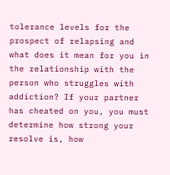tolerance levels for the prospect of relapsing and what does it mean for you in the relationship with the person who struggles with addiction? If your partner has cheated on you, you must determine how strong your resolve is, how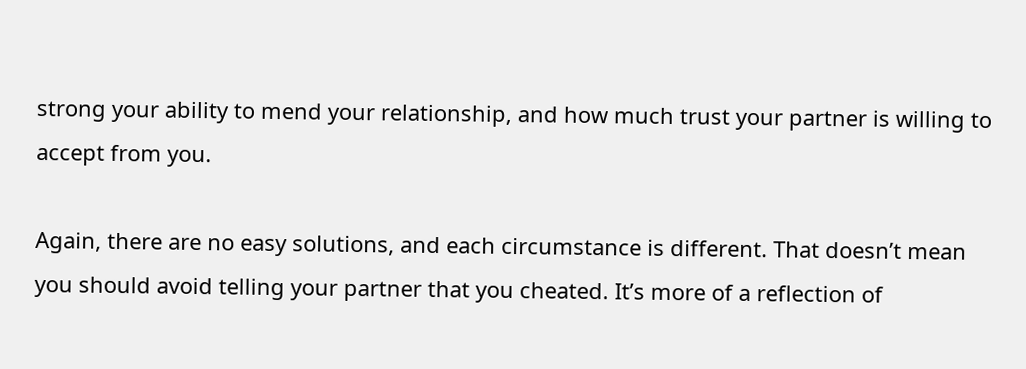strong your ability to mend your relationship, and how much trust your partner is willing to accept from you.

Again, there are no easy solutions, and each circumstance is different. That doesn’t mean you should avoid telling your partner that you cheated. It’s more of a reflection of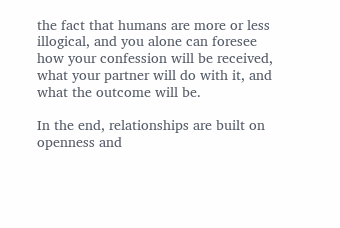the fact that humans are more or less illogical, and you alone can foresee how your confession will be received, what your partner will do with it, and what the outcome will be.

In the end, relationships are built on openness and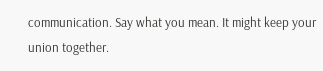communication. Say what you mean. It might keep your union together.